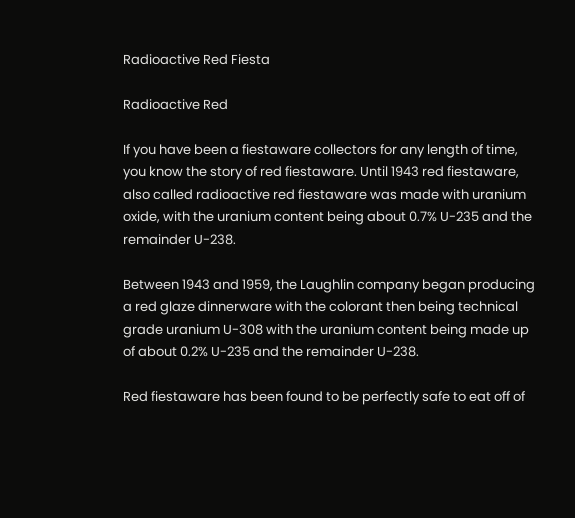Radioactive Red Fiesta

Radioactive Red

If you have been a fiestaware collectors for any length of time, you know the story of red fiestaware. Until 1943 red fiestaware, also called radioactive red fiestaware was made with uranium oxide, with the uranium content being about 0.7% U-235 and the remainder U-238.

Between 1943 and 1959, the Laughlin company began producing a red glaze dinnerware with the colorant then being technical grade uranium U-308 with the uranium content being made up of about 0.2% U-235 and the remainder U-238.

Red fiestaware has been found to be perfectly safe to eat off of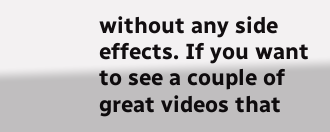without any side effects. If you want to see a couple of great videos that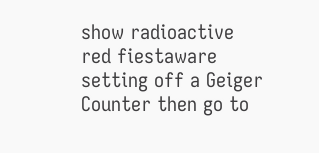show radioactive red fiestaware setting off a Geiger Counter then go to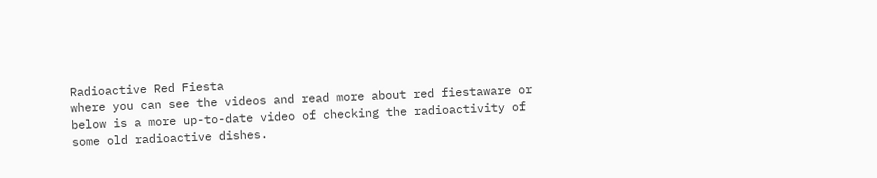Radioactive Red Fiesta
where you can see the videos and read more about red fiestaware or below is a more up-to-date video of checking the radioactivity of some old radioactive dishes.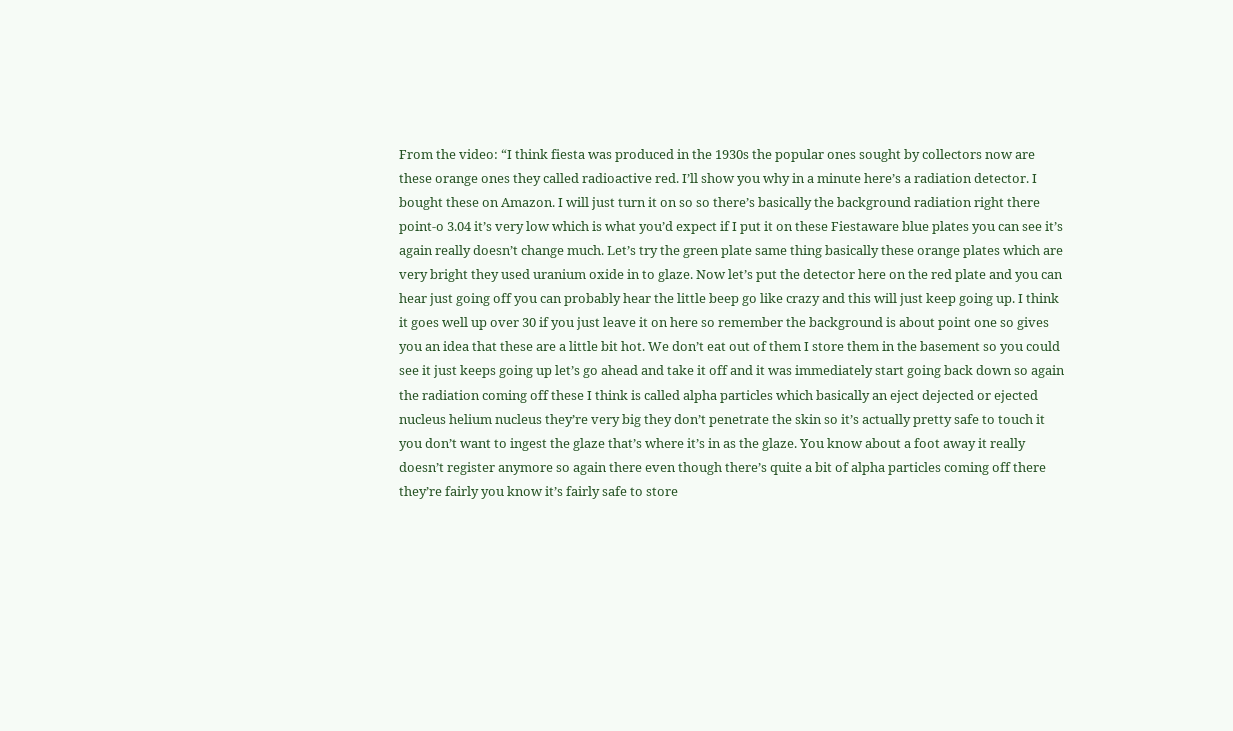From the video: “I think fiesta was produced in the 1930s the popular ones sought by collectors now are these orange ones they called radioactive red. I’ll show you why in a minute here’s a radiation detector. I bought these on Amazon. I will just turn it on so so there’s basically the background radiation right there point-o 3.04 it’s very low which is what you’d expect if I put it on these Fiestaware blue plates you can see it’s again really doesn’t change much. Let’s try the green plate same thing basically these orange plates which are very bright they used uranium oxide in to glaze. Now let’s put the detector here on the red plate and you can hear just going off you can probably hear the little beep go like crazy and this will just keep going up. I think it goes well up over 30 if you just leave it on here so remember the background is about point one so gives you an idea that these are a little bit hot. We don’t eat out of them I store them in the basement so you could see it just keeps going up let’s go ahead and take it off and it was immediately start going back down so again the radiation coming off these I think is called alpha particles which basically an eject dejected or ejected nucleus helium nucleus they’re very big they don’t penetrate the skin so it’s actually pretty safe to touch it you don’t want to ingest the glaze that’s where it’s in as the glaze. You know about a foot away it really doesn’t register anymore so again there even though there’s quite a bit of alpha particles coming off there they’re fairly you know it’s fairly safe to store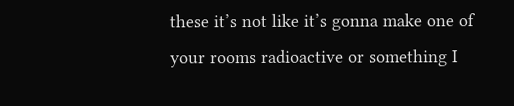these it’s not like it’s gonna make one of your rooms radioactive or something I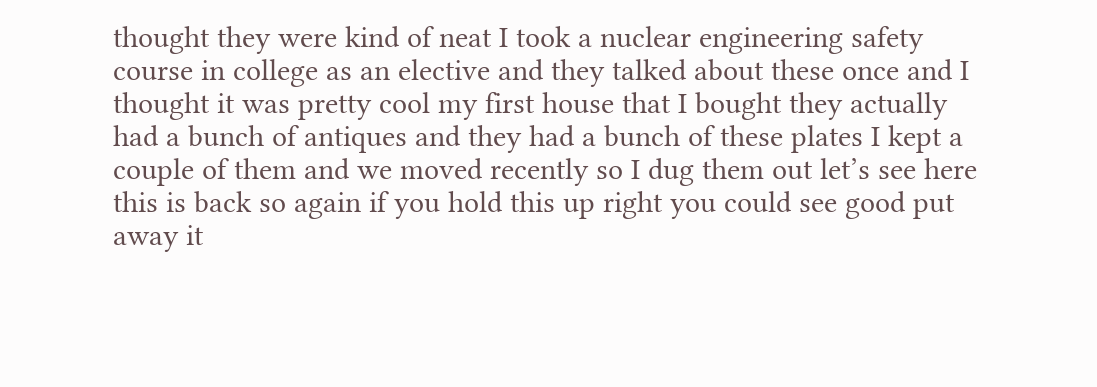thought they were kind of neat I took a nuclear engineering safety course in college as an elective and they talked about these once and I thought it was pretty cool my first house that I bought they actually had a bunch of antiques and they had a bunch of these plates I kept a couple of them and we moved recently so I dug them out let’s see here this is back so again if you hold this up right you could see good put away it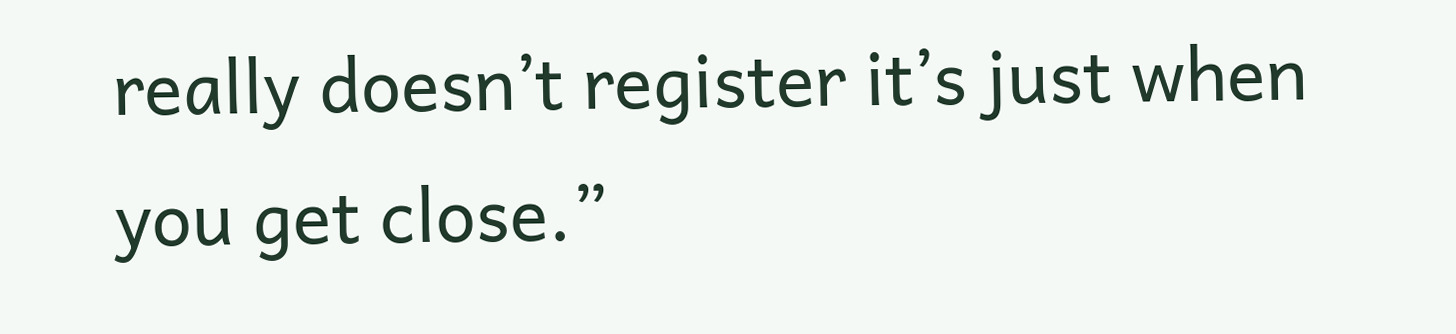really doesn’t register it’s just when you get close.”